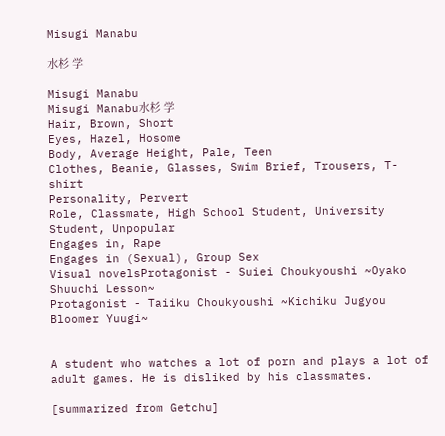Misugi Manabu

水杉 学

Misugi Manabu
Misugi Manabu水杉 学
Hair, Brown, Short
Eyes, Hazel, Hosome
Body, Average Height, Pale, Teen
Clothes, Beanie, Glasses, Swim Brief, Trousers, T-shirt
Personality, Pervert
Role, Classmate, High School Student, University Student, Unpopular
Engages in, Rape
Engages in (Sexual), Group Sex
Visual novelsProtagonist - Suiei Choukyoushi ~Oyako Shuuchi Lesson~
Protagonist - Taiiku Choukyoushi ~Kichiku Jugyou Bloomer Yuugi~


A student who watches a lot of porn and plays a lot of adult games. He is disliked by his classmates.

[summarized from Getchu]